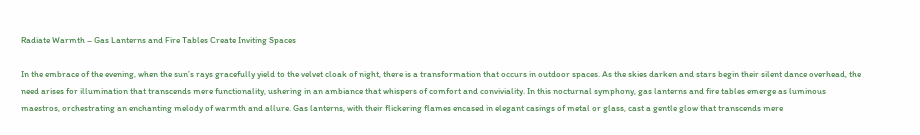Radiate Warmth – Gas Lanterns and Fire Tables Create Inviting Spaces

In the embrace of the evening, when the sun’s rays gracefully yield to the velvet cloak of night, there is a transformation that occurs in outdoor spaces. As the skies darken and stars begin their silent dance overhead, the need arises for illumination that transcends mere functionality, ushering in an ambiance that whispers of comfort and conviviality. In this nocturnal symphony, gas lanterns and fire tables emerge as luminous maestros, orchestrating an enchanting melody of warmth and allure. Gas lanterns, with their flickering flames encased in elegant casings of metal or glass, cast a gentle glow that transcends mere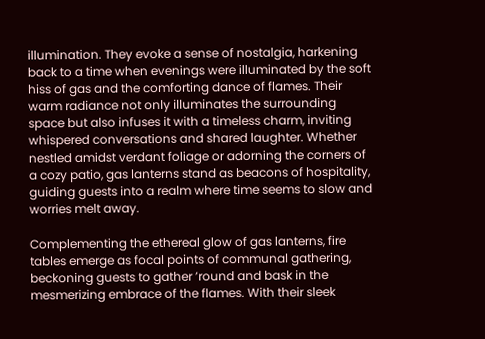illumination. They evoke a sense of nostalgia, harkening back to a time when evenings were illuminated by the soft hiss of gas and the comforting dance of flames. Their warm radiance not only illuminates the surrounding space but also infuses it with a timeless charm, inviting whispered conversations and shared laughter. Whether nestled amidst verdant foliage or adorning the corners of a cozy patio, gas lanterns stand as beacons of hospitality, guiding guests into a realm where time seems to slow and worries melt away.

Complementing the ethereal glow of gas lanterns, fire tables emerge as focal points of communal gathering, beckoning guests to gather ’round and bask in the mesmerizing embrace of the flames. With their sleek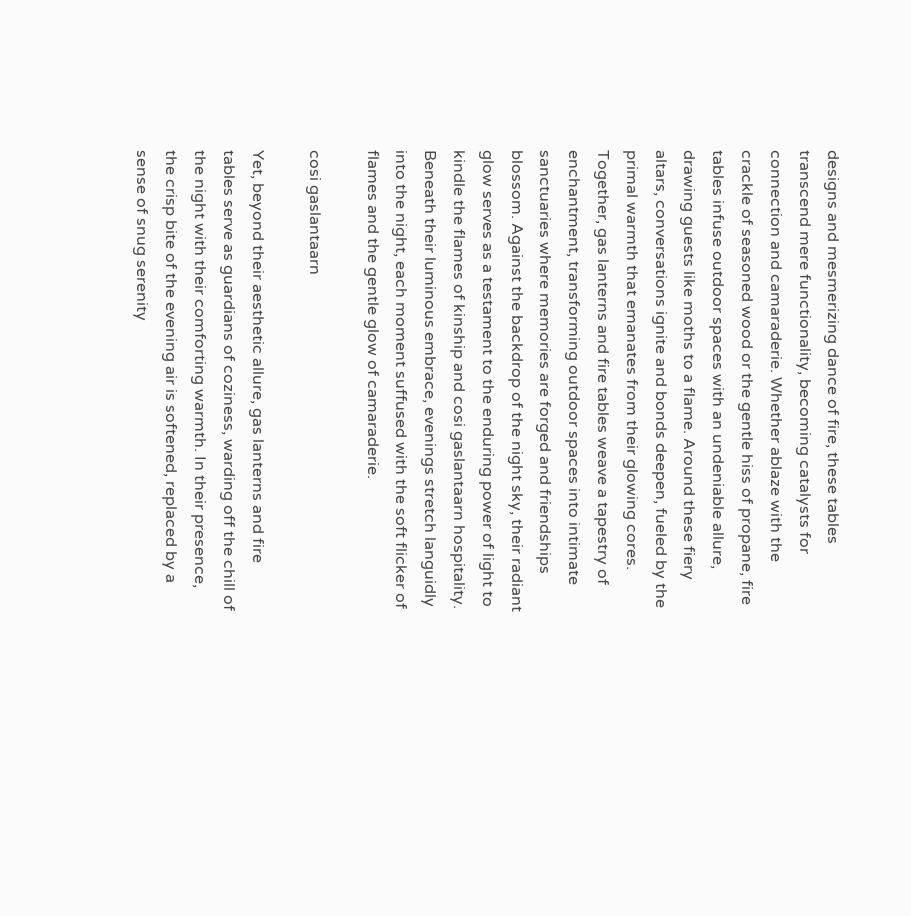designs and mesmerizing dance of fire, these tables transcend mere functionality, becoming catalysts for connection and camaraderie. Whether ablaze with the crackle of seasoned wood or the gentle hiss of propane, fire tables infuse outdoor spaces with an undeniable allure, drawing guests like moths to a flame. Around these fiery altars, conversations ignite and bonds deepen, fueled by the primal warmth that emanates from their glowing cores. Together, gas lanterns and fire tables weave a tapestry of enchantment, transforming outdoor spaces into intimate sanctuaries where memories are forged and friendships blossom. Against the backdrop of the night sky, their radiant glow serves as a testament to the enduring power of light to kindle the flames of kinship and cosi gaslantaarn hospitality. Beneath their luminous embrace, evenings stretch languidly into the night, each moment suffused with the soft flicker of flames and the gentle glow of camaraderie.

cosi gaslantaarn

Yet, beyond their aesthetic allure, gas lanterns and fire tables serve as guardians of coziness, warding off the chill of the night with their comforting warmth. In their presence, the crisp bite of the evening air is softened, replaced by a sense of snug serenity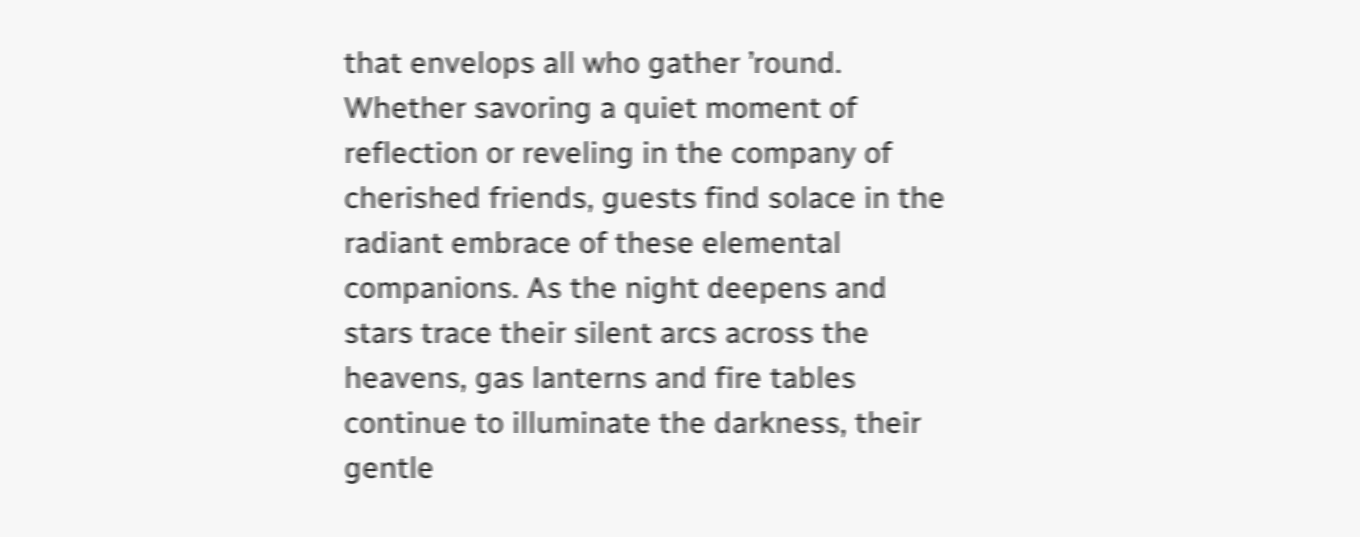that envelops all who gather ’round. Whether savoring a quiet moment of reflection or reveling in the company of cherished friends, guests find solace in the radiant embrace of these elemental companions. As the night deepens and stars trace their silent arcs across the heavens, gas lanterns and fire tables continue to illuminate the darkness, their gentle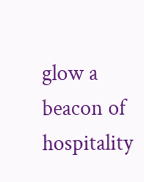glow a beacon of hospitality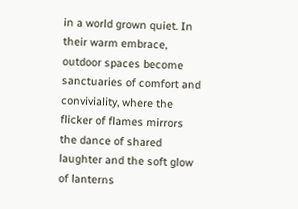in a world grown quiet. In their warm embrace, outdoor spaces become sanctuaries of comfort and conviviality, where the flicker of flames mirrors the dance of shared laughter and the soft glow of lanterns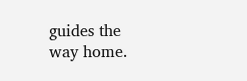guides the way home.